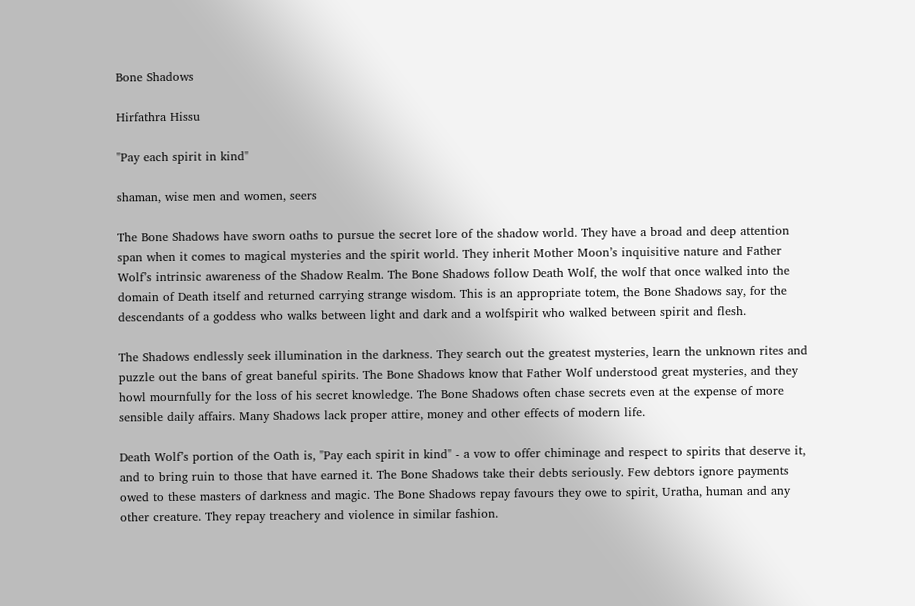Bone Shadows

Hirfathra Hissu

"Pay each spirit in kind"

shaman, wise men and women, seers

The Bone Shadows have sworn oaths to pursue the secret lore of the shadow world. They have a broad and deep attention span when it comes to magical mysteries and the spirit world. They inherit Mother Moon’s inquisitive nature and Father Wolf’s intrinsic awareness of the Shadow Realm. The Bone Shadows follow Death Wolf, the wolf that once walked into the domain of Death itself and returned carrying strange wisdom. This is an appropriate totem, the Bone Shadows say, for the descendants of a goddess who walks between light and dark and a wolfspirit who walked between spirit and flesh.

The Shadows endlessly seek illumination in the darkness. They search out the greatest mysteries, learn the unknown rites and puzzle out the bans of great baneful spirits. The Bone Shadows know that Father Wolf understood great mysteries, and they howl mournfully for the loss of his secret knowledge. The Bone Shadows often chase secrets even at the expense of more sensible daily affairs. Many Shadows lack proper attire, money and other effects of modern life.

Death Wolf’s portion of the Oath is, "Pay each spirit in kind" - a vow to offer chiminage and respect to spirits that deserve it, and to bring ruin to those that have earned it. The Bone Shadows take their debts seriously. Few debtors ignore payments owed to these masters of darkness and magic. The Bone Shadows repay favours they owe to spirit, Uratha, human and any other creature. They repay treachery and violence in similar fashion.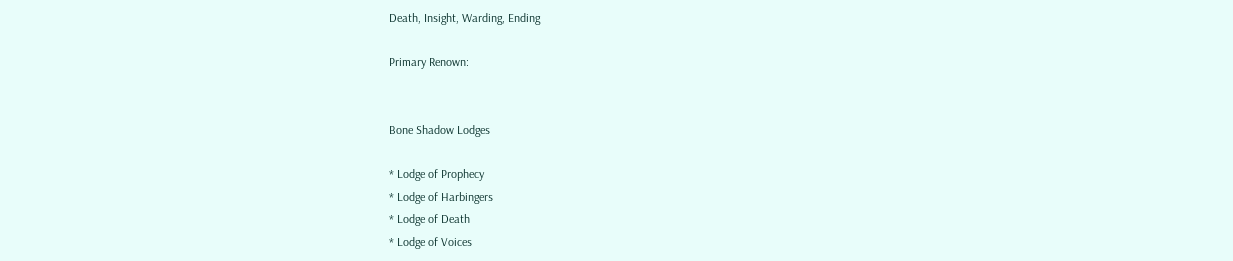Death, Insight, Warding, Ending

Primary Renown:


Bone Shadow Lodges

* Lodge of Prophecy
* Lodge of Harbingers
* Lodge of Death
* Lodge of Voices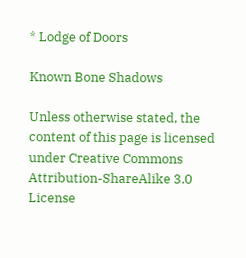* Lodge of Doors

Known Bone Shadows

Unless otherwise stated, the content of this page is licensed under Creative Commons Attribution-ShareAlike 3.0 License